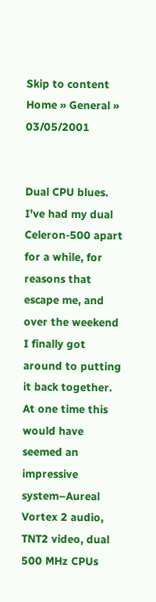Skip to content
Home » General » 03/05/2001


Dual CPU blues. I’ve had my dual Celeron-500 apart for a while, for reasons that escape me, and over the weekend I finally got around to putting it back together. At one time this would have seemed an impressive system–Aureal Vortex 2 audio, TNT2 video, dual 500 MHz CPUs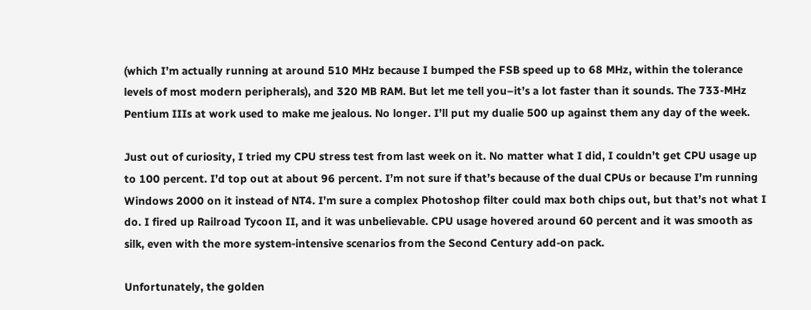(which I’m actually running at around 510 MHz because I bumped the FSB speed up to 68 MHz, within the tolerance levels of most modern peripherals), and 320 MB RAM. But let me tell you–it’s a lot faster than it sounds. The 733-MHz Pentium IIIs at work used to make me jealous. No longer. I’ll put my dualie 500 up against them any day of the week.

Just out of curiosity, I tried my CPU stress test from last week on it. No matter what I did, I couldn’t get CPU usage up to 100 percent. I’d top out at about 96 percent. I’m not sure if that’s because of the dual CPUs or because I’m running Windows 2000 on it instead of NT4. I’m sure a complex Photoshop filter could max both chips out, but that’s not what I do. I fired up Railroad Tycoon II, and it was unbelievable. CPU usage hovered around 60 percent and it was smooth as silk, even with the more system-intensive scenarios from the Second Century add-on pack.

Unfortunately, the golden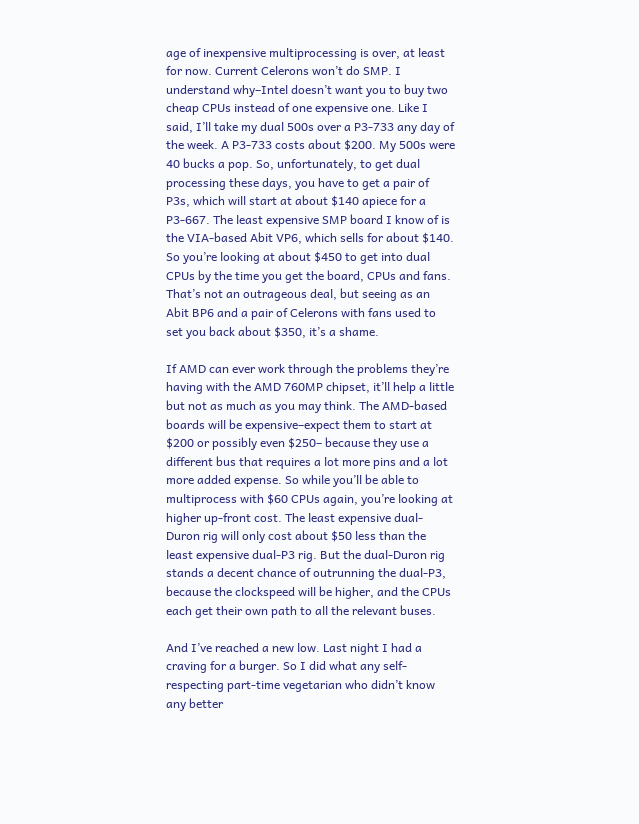age of inexpensive multiprocessing is over, at least for now. Current Celerons won’t do SMP. I understand why–Intel doesn’t want you to buy two cheap CPUs instead of one expensive one. Like I said, I’ll take my dual 500s over a P3-733 any day of the week. A P3-733 costs about $200. My 500s were 40 bucks a pop. So, unfortunately, to get dual processing these days, you have to get a pair of P3s, which will start at about $140 apiece for a P3-667. The least expensive SMP board I know of is the VIA-based Abit VP6, which sells for about $140. So you’re looking at about $450 to get into dual CPUs by the time you get the board, CPUs and fans. That’s not an outrageous deal, but seeing as an Abit BP6 and a pair of Celerons with fans used to set you back about $350, it’s a shame.

If AMD can ever work through the problems they’re having with the AMD 760MP chipset, it’ll help a little but not as much as you may think. The AMD-based boards will be expensive–expect them to start at $200 or possibly even $250– because they use a different bus that requires a lot more pins and a lot more added expense. So while you’ll be able to multiprocess with $60 CPUs again, you’re looking at higher up-front cost. The least expensive dual-Duron rig will only cost about $50 less than the least expensive dual-P3 rig. But the dual-Duron rig stands a decent chance of outrunning the dual-P3, because the clockspeed will be higher, and the CPUs each get their own path to all the relevant buses.

And I’ve reached a new low. Last night I had a craving for a burger. So I did what any self-respecting part-time vegetarian who didn’t know any better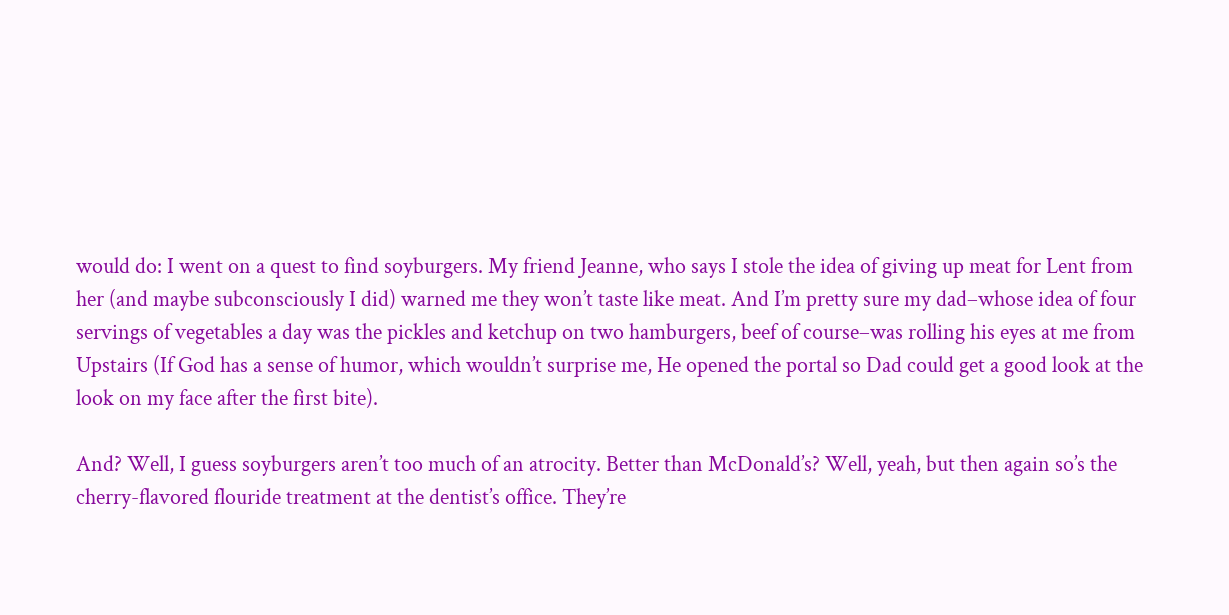would do: I went on a quest to find soyburgers. My friend Jeanne, who says I stole the idea of giving up meat for Lent from her (and maybe subconsciously I did) warned me they won’t taste like meat. And I’m pretty sure my dad–whose idea of four servings of vegetables a day was the pickles and ketchup on two hamburgers, beef of course–was rolling his eyes at me from Upstairs (If God has a sense of humor, which wouldn’t surprise me, He opened the portal so Dad could get a good look at the look on my face after the first bite).

And? Well, I guess soyburgers aren’t too much of an atrocity. Better than McDonald’s? Well, yeah, but then again so’s the cherry-flavored flouride treatment at the dentist’s office. They’re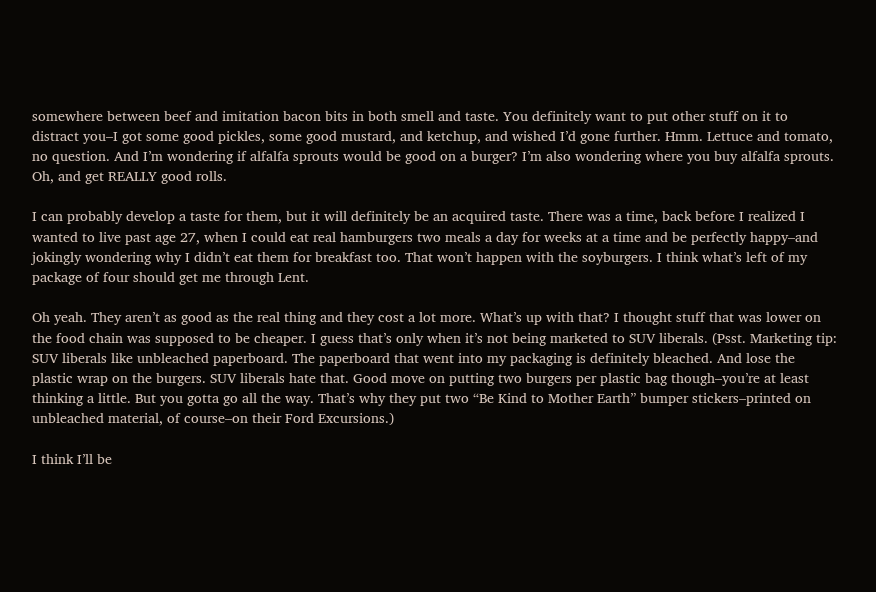somewhere between beef and imitation bacon bits in both smell and taste. You definitely want to put other stuff on it to distract you–I got some good pickles, some good mustard, and ketchup, and wished I’d gone further. Hmm. Lettuce and tomato, no question. And I’m wondering if alfalfa sprouts would be good on a burger? I’m also wondering where you buy alfalfa sprouts. Oh, and get REALLY good rolls.

I can probably develop a taste for them, but it will definitely be an acquired taste. There was a time, back before I realized I wanted to live past age 27, when I could eat real hamburgers two meals a day for weeks at a time and be perfectly happy–and jokingly wondering why I didn’t eat them for breakfast too. That won’t happen with the soyburgers. I think what’s left of my package of four should get me through Lent.

Oh yeah. They aren’t as good as the real thing and they cost a lot more. What’s up with that? I thought stuff that was lower on the food chain was supposed to be cheaper. I guess that’s only when it’s not being marketed to SUV liberals. (Psst. Marketing tip: SUV liberals like unbleached paperboard. The paperboard that went into my packaging is definitely bleached. And lose the plastic wrap on the burgers. SUV liberals hate that. Good move on putting two burgers per plastic bag though–you’re at least thinking a little. But you gotta go all the way. That’s why they put two “Be Kind to Mother Earth” bumper stickers–printed on unbleached material, of course–on their Ford Excursions.)

I think I’ll be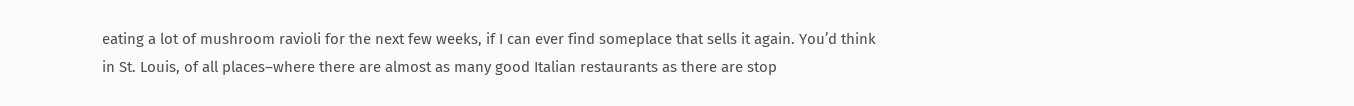eating a lot of mushroom ravioli for the next few weeks, if I can ever find someplace that sells it again. You’d think in St. Louis, of all places–where there are almost as many good Italian restaurants as there are stop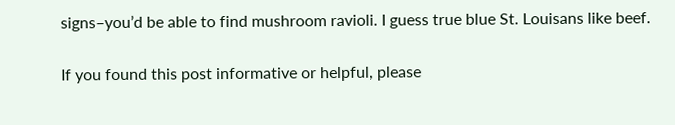signs–you’d be able to find mushroom ravioli. I guess true blue St. Louisans like beef.

If you found this post informative or helpful, please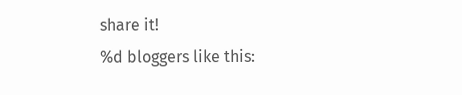share it!
%d bloggers like this: